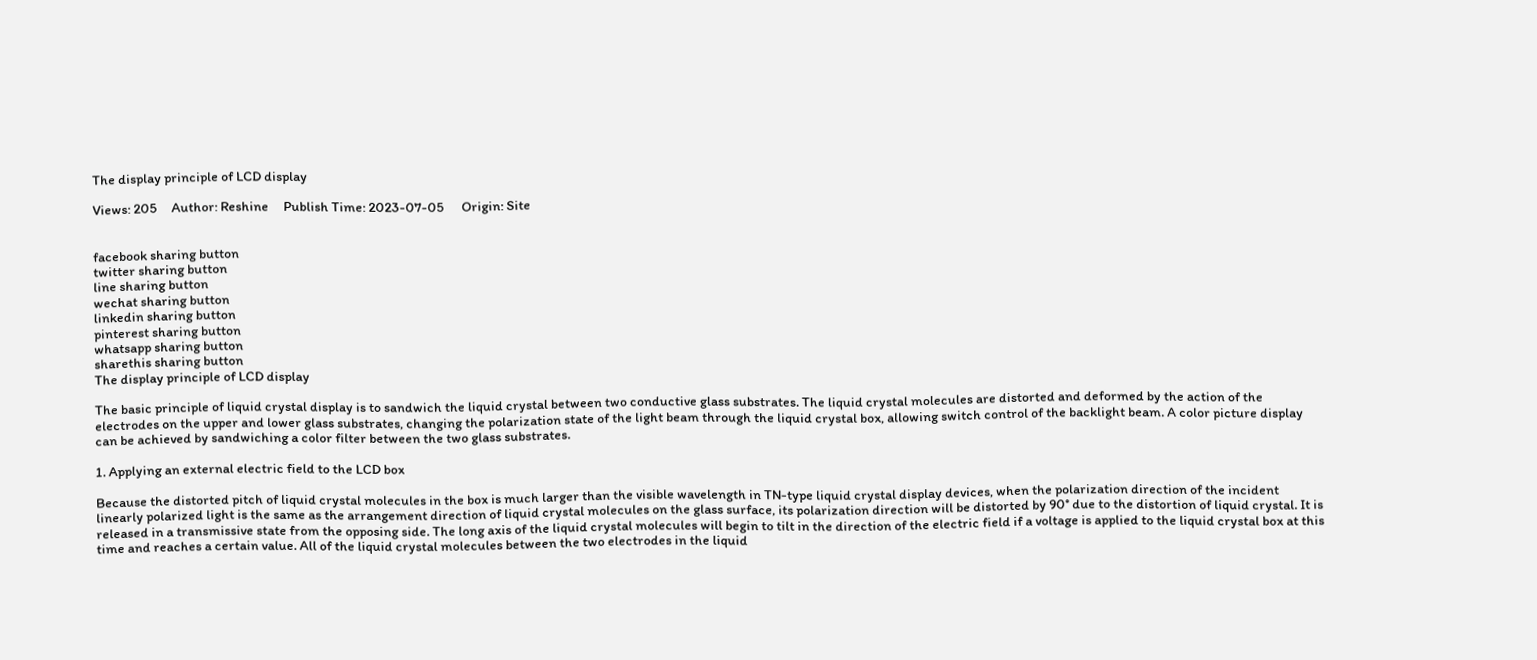The display principle of LCD display

Views: 205     Author: Reshine     Publish Time: 2023-07-05      Origin: Site


facebook sharing button
twitter sharing button
line sharing button
wechat sharing button
linkedin sharing button
pinterest sharing button
whatsapp sharing button
sharethis sharing button
The display principle of LCD display

The basic principle of liquid crystal display is to sandwich the liquid crystal between two conductive glass substrates. The liquid crystal molecules are distorted and deformed by the action of the electrodes on the upper and lower glass substrates, changing the polarization state of the light beam through the liquid crystal box, allowing switch control of the backlight beam. A color picture display can be achieved by sandwiching a color filter between the two glass substrates.

1. Applying an external electric field to the LCD box

Because the distorted pitch of liquid crystal molecules in the box is much larger than the visible wavelength in TN-type liquid crystal display devices, when the polarization direction of the incident linearly polarized light is the same as the arrangement direction of liquid crystal molecules on the glass surface, its polarization direction will be distorted by 90° due to the distortion of liquid crystal. It is released in a transmissive state from the opposing side. The long axis of the liquid crystal molecules will begin to tilt in the direction of the electric field if a voltage is applied to the liquid crystal box at this time and reaches a certain value. All of the liquid crystal molecules between the two electrodes in the liquid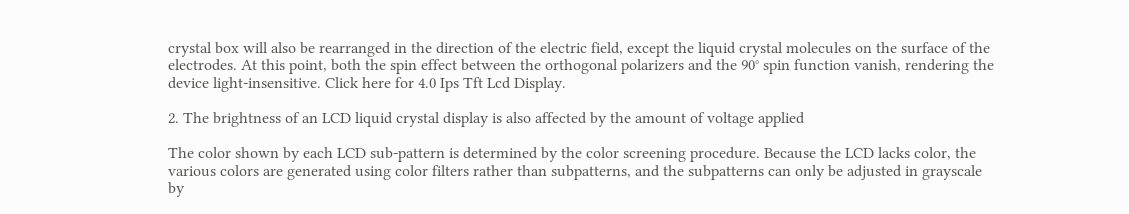crystal box will also be rearranged in the direction of the electric field, except the liquid crystal molecules on the surface of the electrodes. At this point, both the spin effect between the orthogonal polarizers and the 90° spin function vanish, rendering the device light-insensitive. Click here for 4.0 Ips Tft Lcd Display.

2. The brightness of an LCD liquid crystal display is also affected by the amount of voltage applied

The color shown by each LCD sub-pattern is determined by the color screening procedure. Because the LCD lacks color, the various colors are generated using color filters rather than subpatterns, and the subpatterns can only be adjusted in grayscale by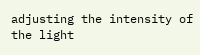adjusting the intensity of the light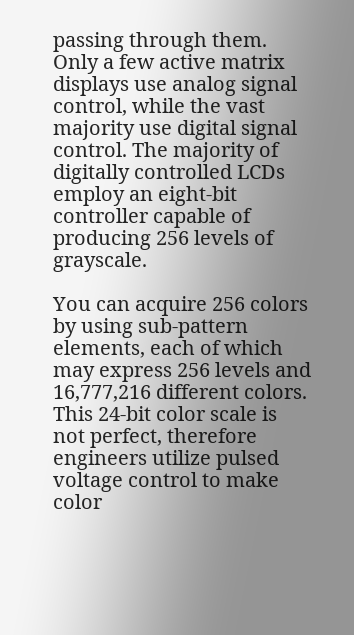passing through them. Only a few active matrix displays use analog signal control, while the vast majority use digital signal control. The majority of digitally controlled LCDs employ an eight-bit controller capable of producing 256 levels of grayscale.

You can acquire 256 colors by using sub-pattern elements, each of which may express 256 levels and 16,777,216 different colors. This 24-bit color scale is not perfect, therefore engineers utilize pulsed voltage control to make color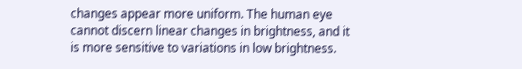changes appear more uniform. The human eye cannot discern linear changes in brightness, and it is more sensitive to variations in low brightness.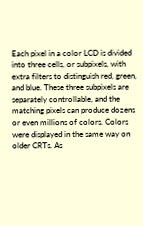Each pixel in a color LCD is divided into three cells, or subpixels, with extra filters to distinguish red, green, and blue. These three subpixels are separately controllable, and the matching pixels can produce dozens or even millions of colors. Colors were displayed in the same way on older CRTs. As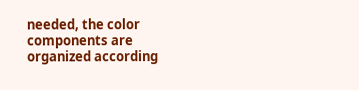needed, the color components are organized according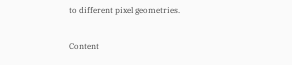to different pixel geometries.

Content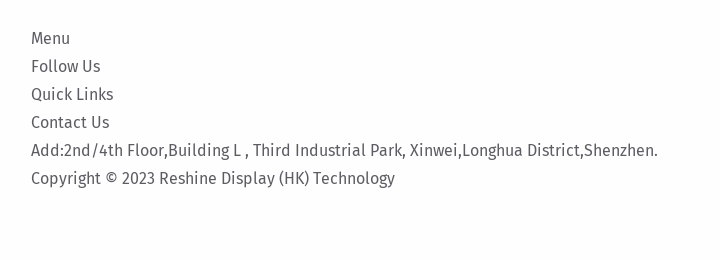Menu
Follow Us
Quick Links
Contact Us
Add:2nd/4th Floor,Building L , Third Industrial Park, Xinwei,Longhua District,Shenzhen.
Copyright © 2023 Reshine Display (HK) Technology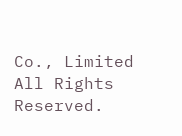Co., Limited All Rights Reserved.